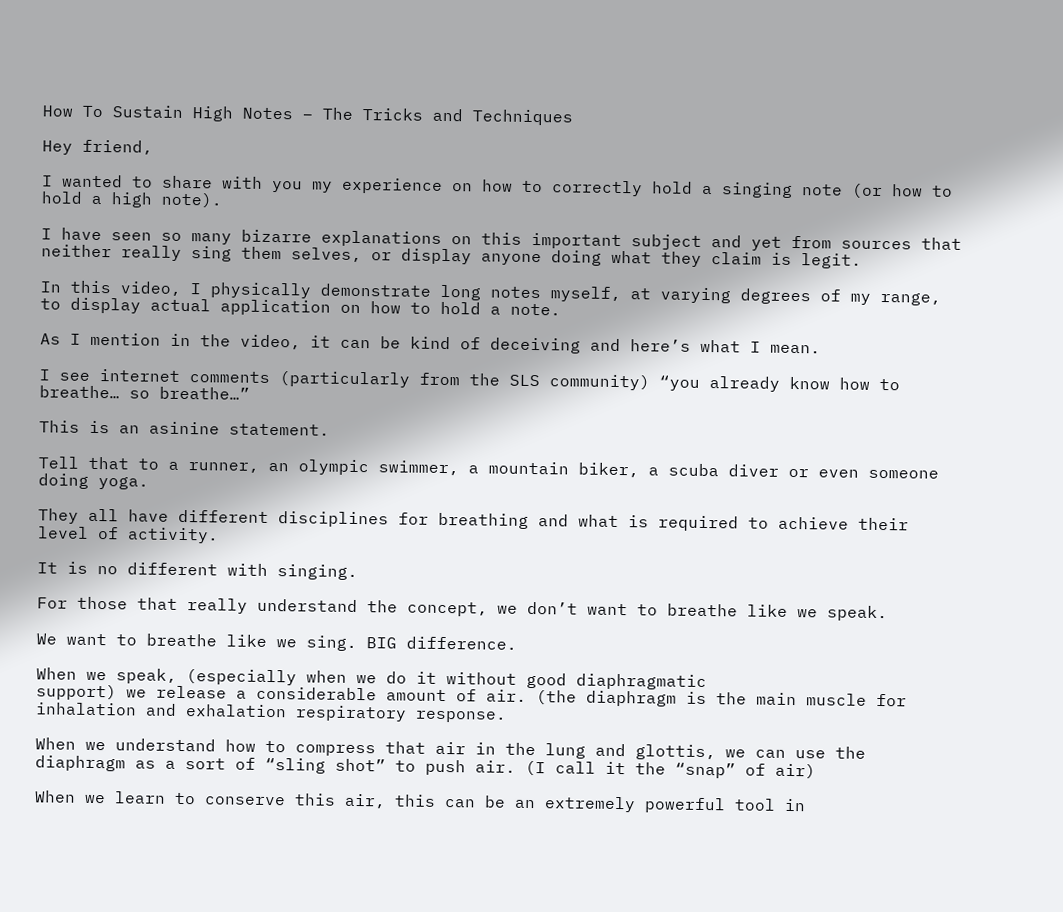How To Sustain High Notes – The Tricks and Techniques

Hey friend,

I wanted to share with you my experience on how to correctly hold a singing note (or how to hold a high note).

I have seen so many bizarre explanations on this important subject and yet from sources that neither really sing them selves, or display anyone doing what they claim is legit.

In this video, I physically demonstrate long notes myself, at varying degrees of my range, to display actual application on how to hold a note.

As I mention in the video, it can be kind of deceiving and here’s what I mean.

I see internet comments (particularly from the SLS community) “you already know how to breathe… so breathe…”

This is an asinine statement.

Tell that to a runner, an olympic swimmer, a mountain biker, a scuba diver or even someone doing yoga.

They all have different disciplines for breathing and what is required to achieve their level of activity.

It is no different with singing.

For those that really understand the concept, we don’t want to breathe like we speak.

We want to breathe like we sing. BIG difference.

When we speak, (especially when we do it without good diaphragmatic
support) we release a considerable amount of air. (the diaphragm is the main muscle for inhalation and exhalation respiratory response.

When we understand how to compress that air in the lung and glottis, we can use the diaphragm as a sort of “sling shot” to push air. (I call it the “snap” of air)

When we learn to conserve this air, this can be an extremely powerful tool in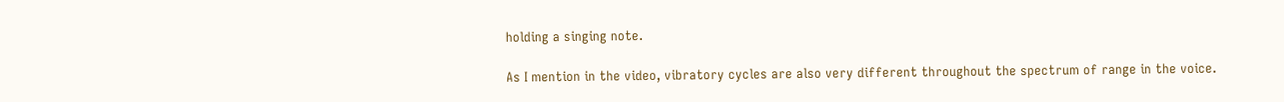holding a singing note.

As I mention in the video, vibratory cycles are also very different throughout the spectrum of range in the voice.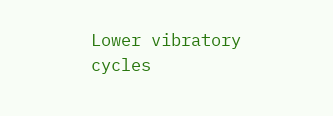Lower vibratory cycles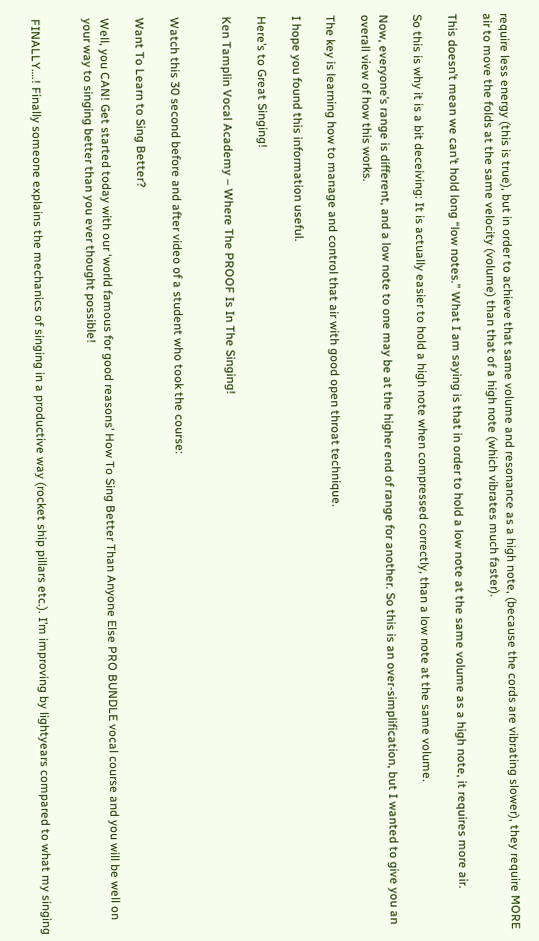require less energy (this is true), but in order to achieve that same volume and resonance as a high note, (because the cords are vibrating slower), they require MORE air to move the folds at the same velocity (volume) than that of a high note (which vibrates much faster).

This doesn’t mean we can’t hold long “low notes.” What I am saying is that in order to hold a low note at the same volume as a high note, it requires more air.

So this is why it is a bit deceiving: It is actually easier to hold a high note when compressed correctly, than a low note at the same volume.

Now, everyone’s range is different, and a low note to one may be at the higher end of range for another. So this is an over-simplification, but I wanted to give you an overall view of how this works.

The key is learning how to manage and control that air with good open throat technique.

I hope you found this information useful.

Here’s to Great Singing!

Ken Tamplin Vocal Academy – Where The PROOF Is In The Singing!


Watch this 30 second before and after video of a student who took the course:

Want To Learn to Sing Better?

Well, you CAN! Get started today with our ‘world famous for good reasons’ How To Sing Better Than Anyone Else PRO BUNDLE vocal course and you will be well on your way to singing better than you ever thought possible!


FINALLY….! Finally someone explains the mechanics of singing in a productive way (rocket ship pillars etc.). I’m improving by lightyears compared to what my singing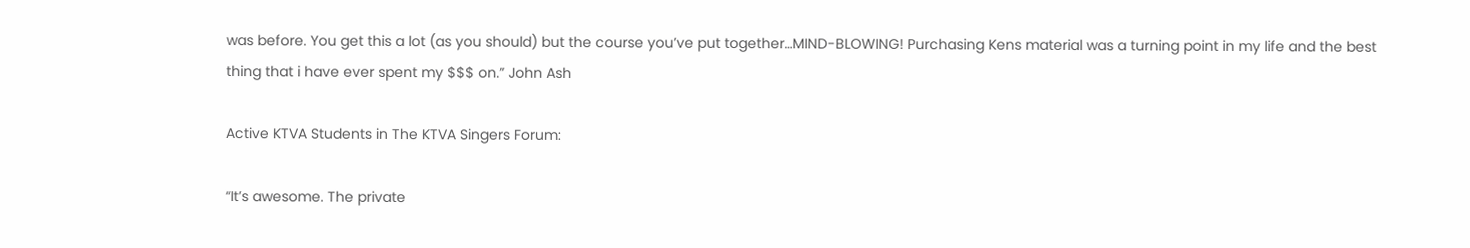was before. You get this a lot (as you should) but the course you’ve put together…MIND-BLOWING! Purchasing Kens material was a turning point in my life and the best thing that i have ever spent my $$$ on.” John Ash

Active KTVA Students in The KTVA Singers Forum:

“It’s awesome. The private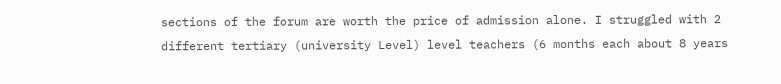sections of the forum are worth the price of admission alone. I struggled with 2 different tertiary (university Level) level teachers (6 months each about 8 years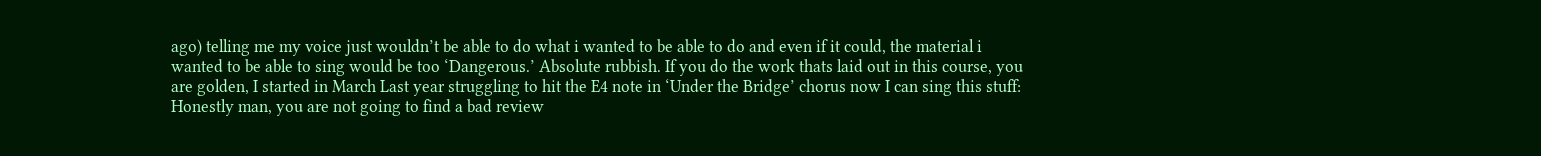ago) telling me my voice just wouldn’t be able to do what i wanted to be able to do and even if it could, the material i wanted to be able to sing would be too ‘Dangerous.’ Absolute rubbish. If you do the work thats laid out in this course, you are golden, I started in March Last year struggling to hit the E4 note in ‘Under the Bridge’ chorus now I can sing this stuff:
Honestly man, you are not going to find a bad review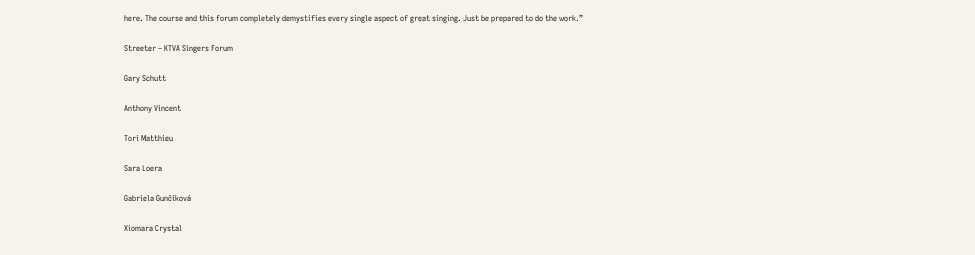here. The course and this forum completely demystifies every single aspect of great singing. Just be prepared to do the work.”

Streeter – KTVA Singers Forum

Gary Schutt

Anthony Vincent

Tori Matthieu

Sara Loera

Gabriela Gunčíková

Xiomara Crystal